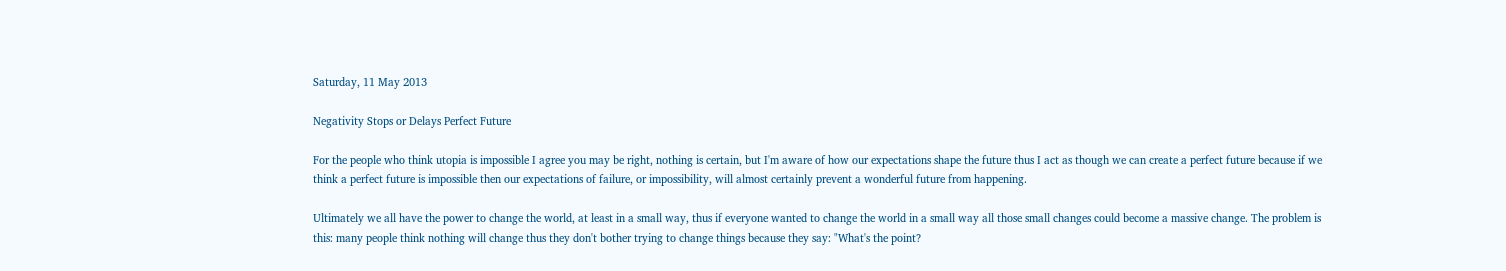Saturday, 11 May 2013

Negativity Stops or Delays Perfect Future

For the people who think utopia is impossible I agree you may be right, nothing is certain, but I'm aware of how our expectations shape the future thus I act as though we can create a perfect future because if we think a perfect future is impossible then our expectations of failure, or impossibility, will almost certainly prevent a wonderful future from happening.

Ultimately we all have the power to change the world, at least in a small way, thus if everyone wanted to change the world in a small way all those small changes could become a massive change. The problem is this: many people think nothing will change thus they don't bother trying to change things because they say: "What's the point?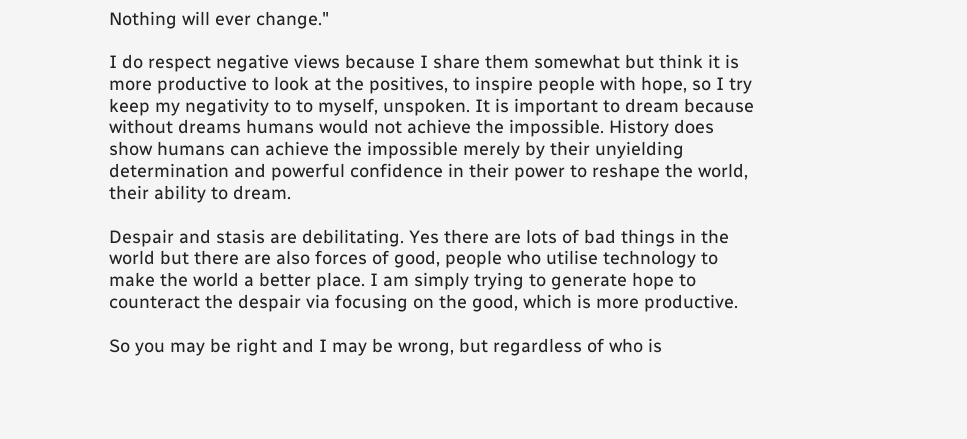Nothing will ever change."

I do respect negative views because I share them somewhat but think it is more productive to look at the positives, to inspire people with hope, so I try keep my negativity to to myself, unspoken. It is important to dream because without dreams humans would not achieve the impossible. History does show humans can achieve the impossible merely by their unyielding determination and powerful confidence in their power to reshape the world, their ability to dream.

Despair and stasis are debilitating. Yes there are lots of bad things in the world but there are also forces of good, people who utilise technology to make the world a better place. I am simply trying to generate hope to counteract the despair via focusing on the good, which is more productive.

So you may be right and I may be wrong, but regardless of who is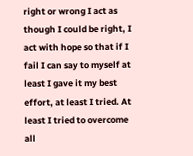right or wrong I act as though I could be right, I act with hope so that if I fail I can say to myself at least I gave it my best effort, at least I tried. At least I tried to overcome all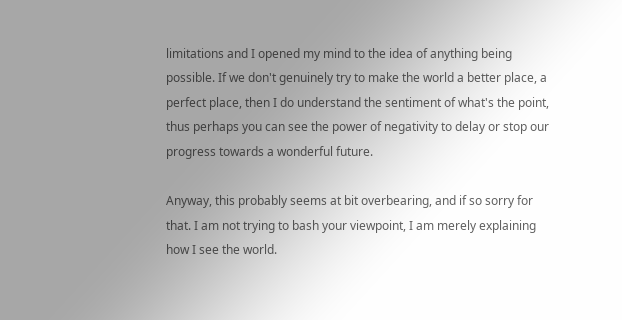limitations and I opened my mind to the idea of anything being possible. If we don't genuinely try to make the world a better place, a perfect place, then I do understand the sentiment of what's the point, thus perhaps you can see the power of negativity to delay or stop our progress towards a wonderful future.

Anyway, this probably seems at bit overbearing, and if so sorry for that. I am not trying to bash your viewpoint, I am merely explaining how I see the world.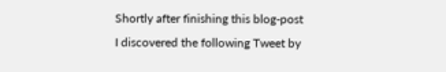Shortly after finishing this blog-post I discovered the following Tweet by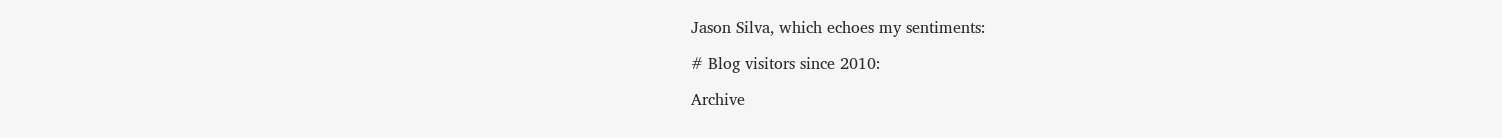Jason Silva, which echoes my sentiments:

# Blog visitors since 2010:

Archive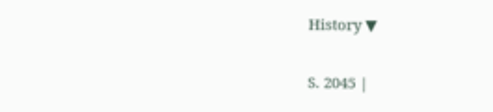History ▼

S. 2045 |